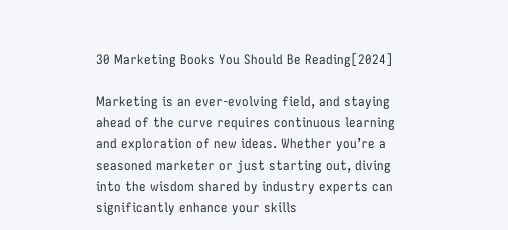30 Marketing Books You Should Be Reading[2024]

Marketing is an ever-evolving field, and staying ahead of the curve requires continuous learning and exploration of new ideas. Whether you’re a seasoned marketer or just starting out, diving into the wisdom shared by industry experts can significantly enhance your skills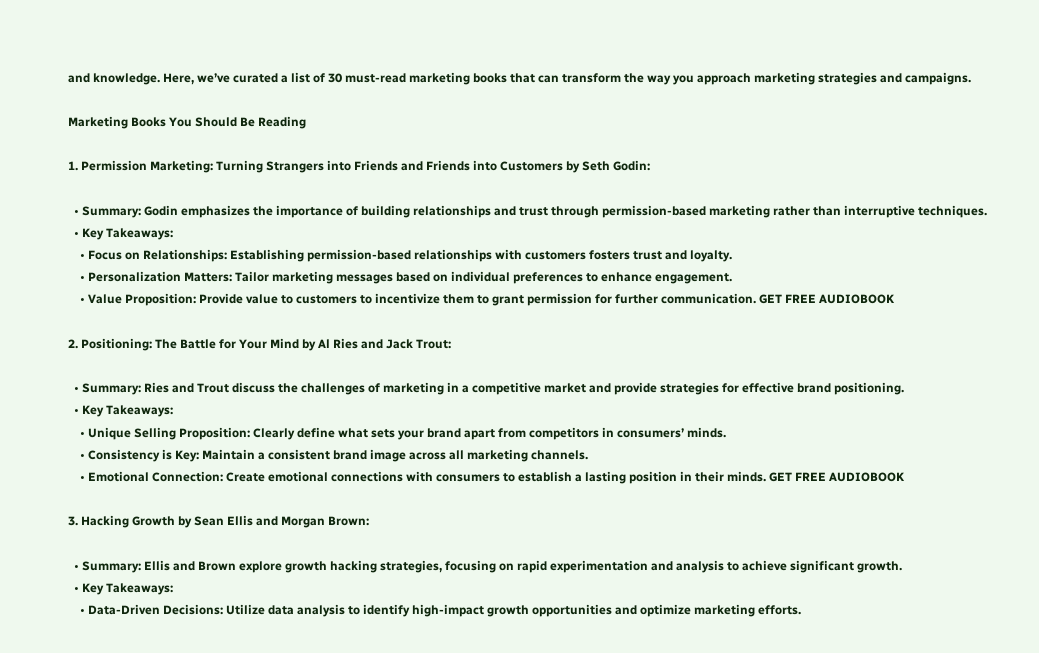and knowledge. Here, we’ve curated a list of 30 must-read marketing books that can transform the way you approach marketing strategies and campaigns.

Marketing Books You Should Be Reading

1. Permission Marketing: Turning Strangers into Friends and Friends into Customers by Seth Godin:

  • Summary: Godin emphasizes the importance of building relationships and trust through permission-based marketing rather than interruptive techniques.
  • Key Takeaways:
    • Focus on Relationships: Establishing permission-based relationships with customers fosters trust and loyalty.
    • Personalization Matters: Tailor marketing messages based on individual preferences to enhance engagement.
    • Value Proposition: Provide value to customers to incentivize them to grant permission for further communication. GET FREE AUDIOBOOK

2. Positioning: The Battle for Your Mind by Al Ries and Jack Trout:

  • Summary: Ries and Trout discuss the challenges of marketing in a competitive market and provide strategies for effective brand positioning.
  • Key Takeaways:
    • Unique Selling Proposition: Clearly define what sets your brand apart from competitors in consumers’ minds.
    • Consistency is Key: Maintain a consistent brand image across all marketing channels.
    • Emotional Connection: Create emotional connections with consumers to establish a lasting position in their minds. GET FREE AUDIOBOOK

3. Hacking Growth by Sean Ellis and Morgan Brown:

  • Summary: Ellis and Brown explore growth hacking strategies, focusing on rapid experimentation and analysis to achieve significant growth.
  • Key Takeaways:
    • Data-Driven Decisions: Utilize data analysis to identify high-impact growth opportunities and optimize marketing efforts.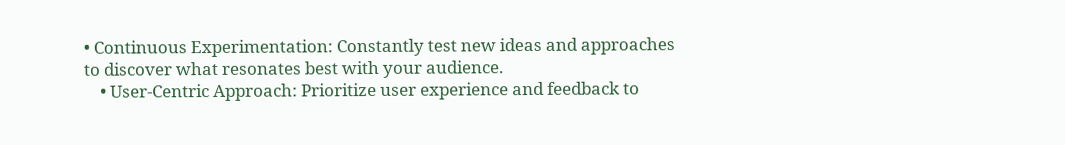• Continuous Experimentation: Constantly test new ideas and approaches to discover what resonates best with your audience.
    • User-Centric Approach: Prioritize user experience and feedback to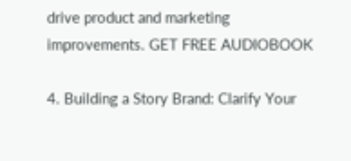drive product and marketing improvements. GET FREE AUDIOBOOK

4. Building a Story Brand: Clarify Your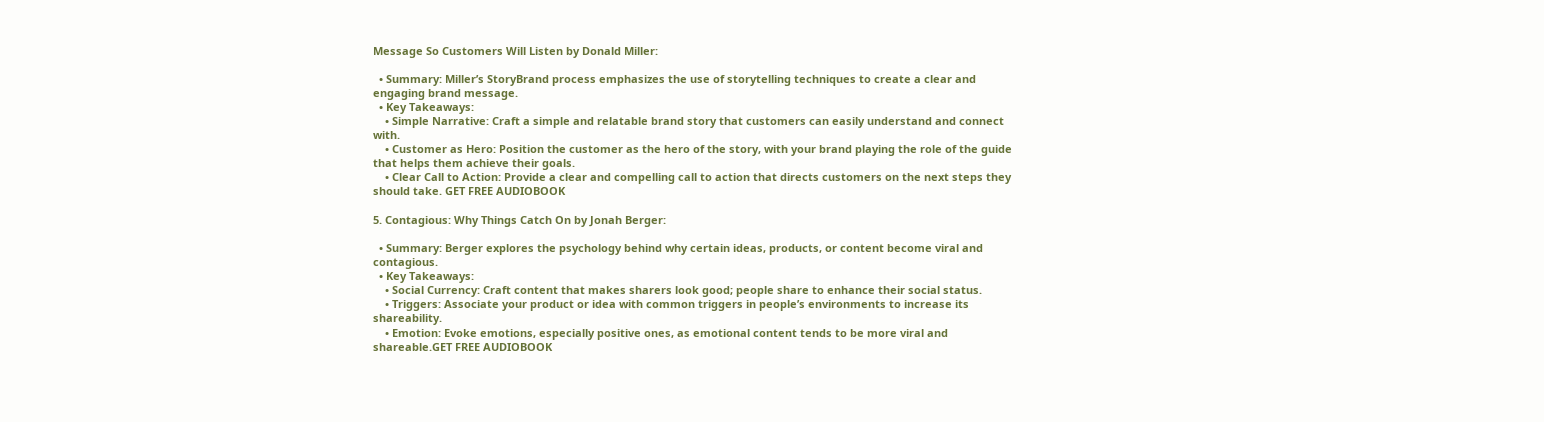Message So Customers Will Listen by Donald Miller:

  • Summary: Miller’s StoryBrand process emphasizes the use of storytelling techniques to create a clear and engaging brand message.
  • Key Takeaways:
    • Simple Narrative: Craft a simple and relatable brand story that customers can easily understand and connect with.
    • Customer as Hero: Position the customer as the hero of the story, with your brand playing the role of the guide that helps them achieve their goals.
    • Clear Call to Action: Provide a clear and compelling call to action that directs customers on the next steps they should take. GET FREE AUDIOBOOK

5. Contagious: Why Things Catch On by Jonah Berger:

  • Summary: Berger explores the psychology behind why certain ideas, products, or content become viral and contagious.
  • Key Takeaways:
    • Social Currency: Craft content that makes sharers look good; people share to enhance their social status.
    • Triggers: Associate your product or idea with common triggers in people’s environments to increase its shareability.
    • Emotion: Evoke emotions, especially positive ones, as emotional content tends to be more viral and shareable.GET FREE AUDIOBOOK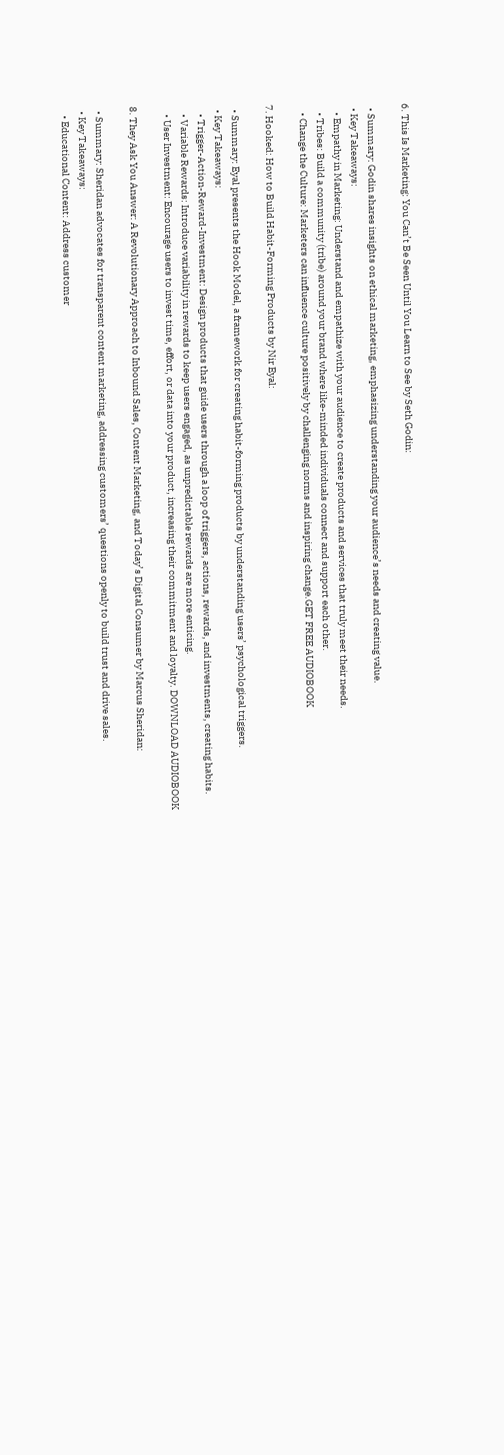6. This Is Marketing: You Can’t Be Seen Until You Learn to See by Seth Godin:

  • Summary: Godin shares insights on ethical marketing, emphasizing understanding your audience’s needs and creating value.
  • Key Takeaways:
    • Empathy in Marketing: Understand and empathize with your audience to create products and services that truly meet their needs.
    • Tribes: Build a community (tribe) around your brand where like-minded individuals connect and support each other.
    • Change the Culture: Marketers can influence culture positively by challenging norms and inspiring change.GET FREE AUDIOBOOK

7. Hooked: How to Build Habit-Forming Products by Nir Eyal:

  • Summary: Eyal presents the Hook Model, a framework for creating habit-forming products by understanding users’ psychological triggers.
  • Key Takeaways:
    • Trigger-Action-Reward-Investment: Design products that guide users through a loop of triggers, actions, rewards, and investments, creating habits.
    • Variable Rewards: Introduce variability in rewards to keep users engaged, as unpredictable rewards are more enticing.
    • User Investment: Encourage users to invest time, effort, or data into your product, increasing their commitment and loyalty. DOWNLOAD AUDIOBOOK

8. They Ask You Answer: A Revolutionary Approach to Inbound Sales, Content Marketing, and Today’s Digital Consumer by Marcus Sheridan:

  • Summary: Sheridan advocates for transparent content marketing, addressing customers’ questions openly to build trust and drive sales.
  • Key Takeaways:
    • Educational Content: Address customer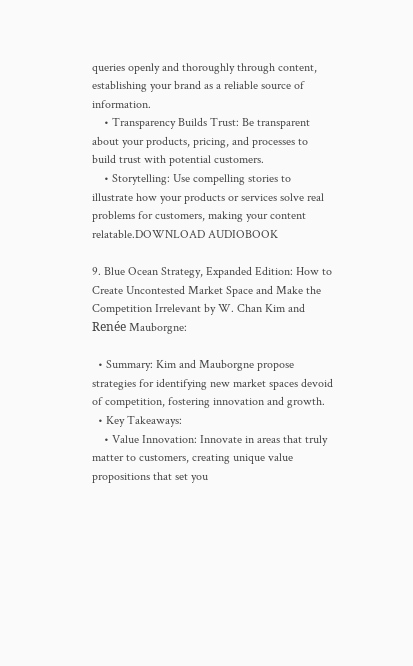queries openly and thoroughly through content, establishing your brand as a reliable source of information.
    • Transparency Builds Trust: Be transparent about your products, pricing, and processes to build trust with potential customers.
    • Storytelling: Use compelling stories to illustrate how your products or services solve real problems for customers, making your content relatable.DOWNLOAD AUDIOBOOK

9. Blue Ocean Strategy, Expanded Edition: How to Create Uncontested Market Space and Make the Competition Irrelevant by W. Chan Kim and Renée Mauborgne:

  • Summary: Kim and Mauborgne propose strategies for identifying new market spaces devoid of competition, fostering innovation and growth.
  • Key Takeaways:
    • Value Innovation: Innovate in areas that truly matter to customers, creating unique value propositions that set you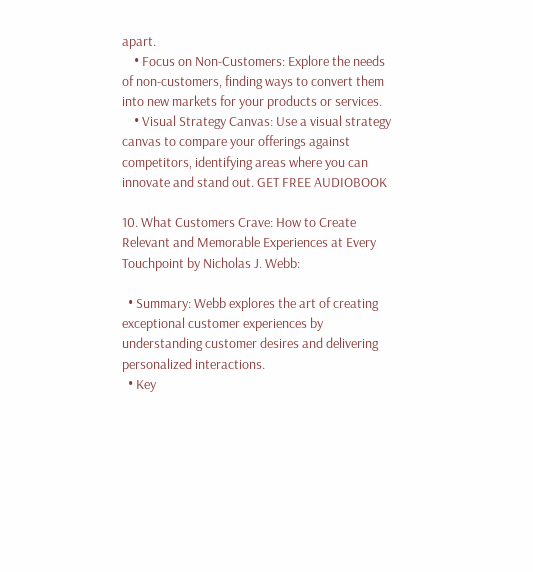apart.
    • Focus on Non-Customers: Explore the needs of non-customers, finding ways to convert them into new markets for your products or services.
    • Visual Strategy Canvas: Use a visual strategy canvas to compare your offerings against competitors, identifying areas where you can innovate and stand out. GET FREE AUDIOBOOK

10. What Customers Crave: How to Create Relevant and Memorable Experiences at Every Touchpoint by Nicholas J. Webb:

  • Summary: Webb explores the art of creating exceptional customer experiences by understanding customer desires and delivering personalized interactions.
  • Key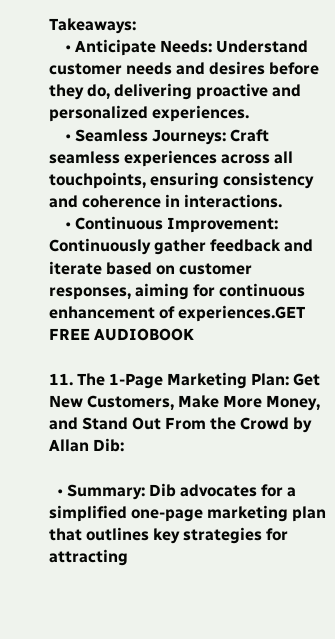Takeaways:
    • Anticipate Needs: Understand customer needs and desires before they do, delivering proactive and personalized experiences.
    • Seamless Journeys: Craft seamless experiences across all touchpoints, ensuring consistency and coherence in interactions.
    • Continuous Improvement: Continuously gather feedback and iterate based on customer responses, aiming for continuous enhancement of experiences.GET FREE AUDIOBOOK

11. The 1-Page Marketing Plan: Get New Customers, Make More Money, and Stand Out From the Crowd by Allan Dib:

  • Summary: Dib advocates for a simplified one-page marketing plan that outlines key strategies for attracting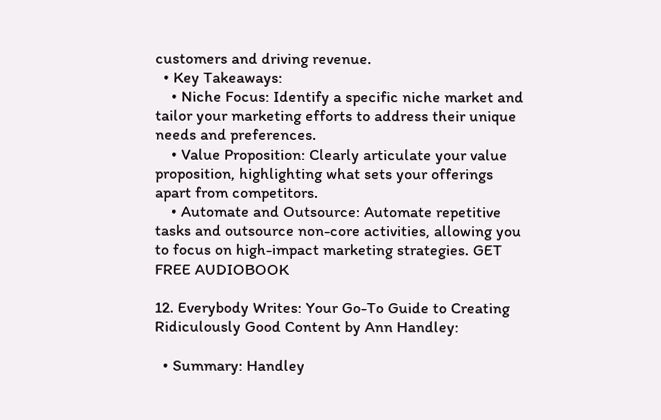customers and driving revenue.
  • Key Takeaways:
    • Niche Focus: Identify a specific niche market and tailor your marketing efforts to address their unique needs and preferences.
    • Value Proposition: Clearly articulate your value proposition, highlighting what sets your offerings apart from competitors.
    • Automate and Outsource: Automate repetitive tasks and outsource non-core activities, allowing you to focus on high-impact marketing strategies. GET FREE AUDIOBOOK

12. Everybody Writes: Your Go-To Guide to Creating Ridiculously Good Content by Ann Handley:

  • Summary: Handley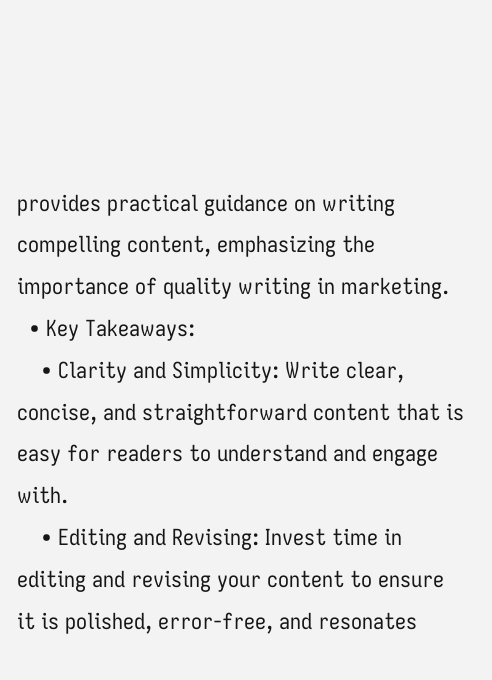provides practical guidance on writing compelling content, emphasizing the importance of quality writing in marketing.
  • Key Takeaways:
    • Clarity and Simplicity: Write clear, concise, and straightforward content that is easy for readers to understand and engage with.
    • Editing and Revising: Invest time in editing and revising your content to ensure it is polished, error-free, and resonates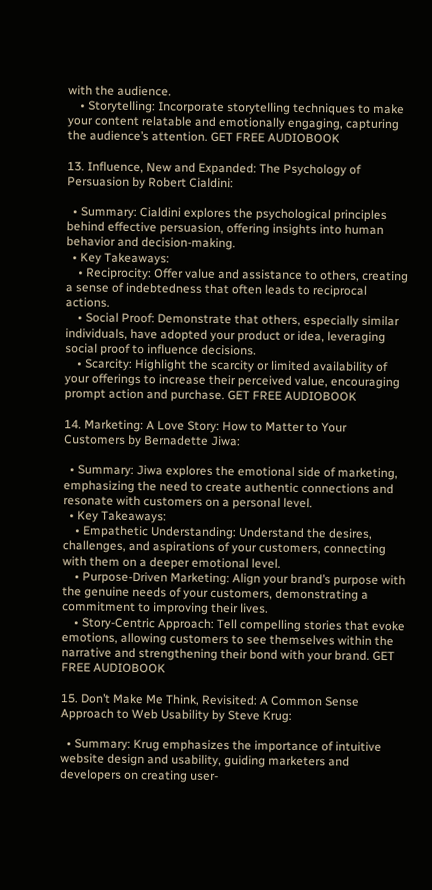with the audience.
    • Storytelling: Incorporate storytelling techniques to make your content relatable and emotionally engaging, capturing the audience’s attention. GET FREE AUDIOBOOK

13. Influence, New and Expanded: The Psychology of Persuasion by Robert Cialdini:

  • Summary: Cialdini explores the psychological principles behind effective persuasion, offering insights into human behavior and decision-making.
  • Key Takeaways:
    • Reciprocity: Offer value and assistance to others, creating a sense of indebtedness that often leads to reciprocal actions.
    • Social Proof: Demonstrate that others, especially similar individuals, have adopted your product or idea, leveraging social proof to influence decisions.
    • Scarcity: Highlight the scarcity or limited availability of your offerings to increase their perceived value, encouraging prompt action and purchase. GET FREE AUDIOBOOK

14. Marketing: A Love Story: How to Matter to Your Customers by Bernadette Jiwa:

  • Summary: Jiwa explores the emotional side of marketing, emphasizing the need to create authentic connections and resonate with customers on a personal level.
  • Key Takeaways:
    • Empathetic Understanding: Understand the desires, challenges, and aspirations of your customers, connecting with them on a deeper emotional level.
    • Purpose-Driven Marketing: Align your brand’s purpose with the genuine needs of your customers, demonstrating a commitment to improving their lives.
    • Story-Centric Approach: Tell compelling stories that evoke emotions, allowing customers to see themselves within the narrative and strengthening their bond with your brand. GET FREE AUDIOBOOK

15. Don’t Make Me Think, Revisited: A Common Sense Approach to Web Usability by Steve Krug:

  • Summary: Krug emphasizes the importance of intuitive website design and usability, guiding marketers and developers on creating user-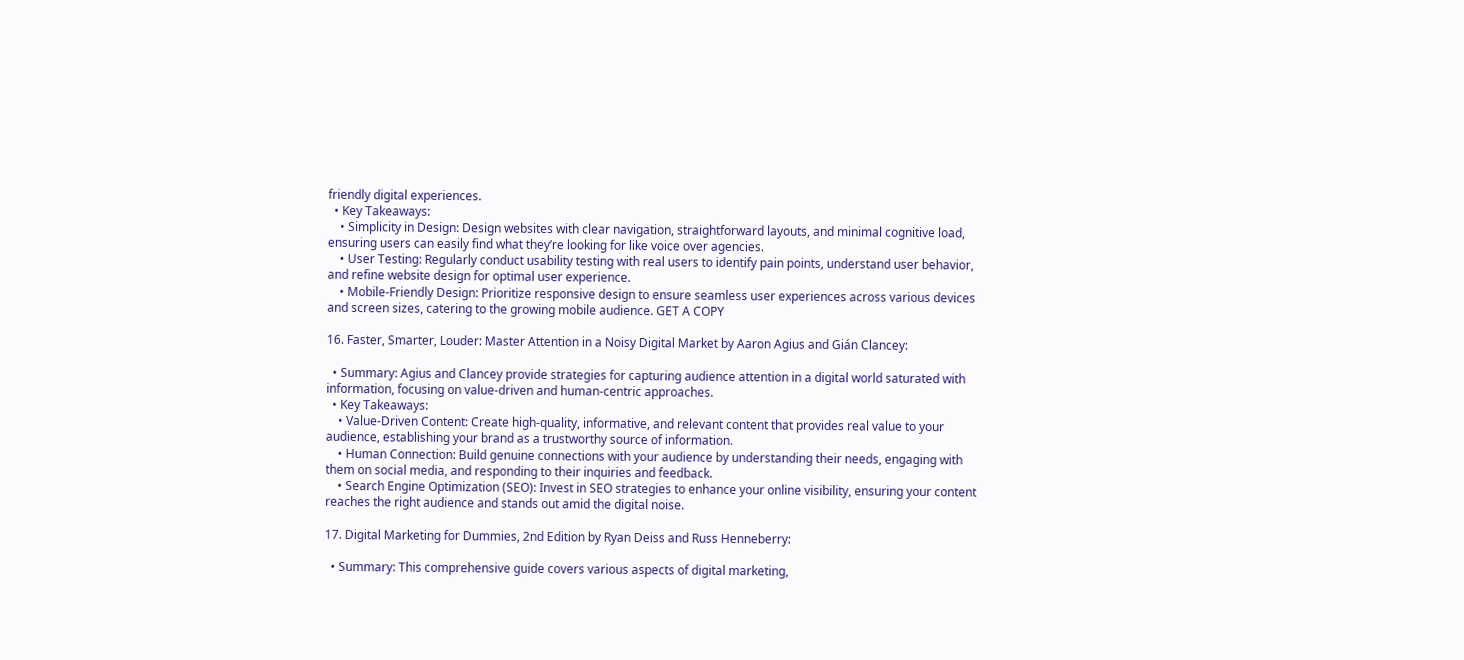friendly digital experiences.
  • Key Takeaways:
    • Simplicity in Design: Design websites with clear navigation, straightforward layouts, and minimal cognitive load, ensuring users can easily find what they’re looking for like voice over agencies.
    • User Testing: Regularly conduct usability testing with real users to identify pain points, understand user behavior, and refine website design for optimal user experience.
    • Mobile-Friendly Design: Prioritize responsive design to ensure seamless user experiences across various devices and screen sizes, catering to the growing mobile audience. GET A COPY

16. Faster, Smarter, Louder: Master Attention in a Noisy Digital Market by Aaron Agius and Gián Clancey:

  • Summary: Agius and Clancey provide strategies for capturing audience attention in a digital world saturated with information, focusing on value-driven and human-centric approaches.
  • Key Takeaways:
    • Value-Driven Content: Create high-quality, informative, and relevant content that provides real value to your audience, establishing your brand as a trustworthy source of information.
    • Human Connection: Build genuine connections with your audience by understanding their needs, engaging with them on social media, and responding to their inquiries and feedback.
    • Search Engine Optimization (SEO): Invest in SEO strategies to enhance your online visibility, ensuring your content reaches the right audience and stands out amid the digital noise.

17. Digital Marketing for Dummies, 2nd Edition by Ryan Deiss and Russ Henneberry:

  • Summary: This comprehensive guide covers various aspects of digital marketing,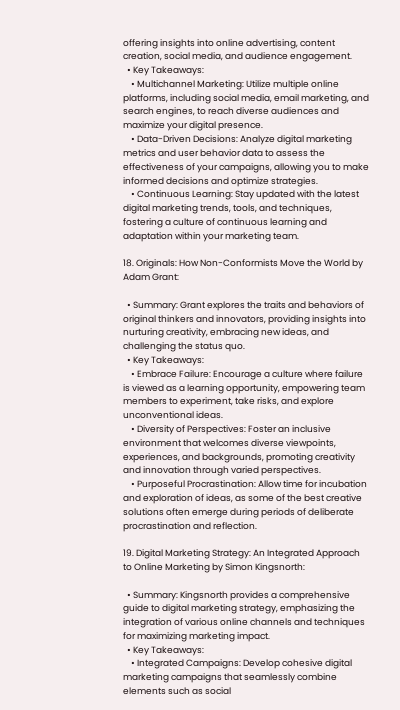offering insights into online advertising, content creation, social media, and audience engagement.
  • Key Takeaways:
    • Multichannel Marketing: Utilize multiple online platforms, including social media, email marketing, and search engines, to reach diverse audiences and maximize your digital presence.
    • Data-Driven Decisions: Analyze digital marketing metrics and user behavior data to assess the effectiveness of your campaigns, allowing you to make informed decisions and optimize strategies.
    • Continuous Learning: Stay updated with the latest digital marketing trends, tools, and techniques, fostering a culture of continuous learning and adaptation within your marketing team.

18. Originals: How Non-Conformists Move the World by Adam Grant:

  • Summary: Grant explores the traits and behaviors of original thinkers and innovators, providing insights into nurturing creativity, embracing new ideas, and challenging the status quo.
  • Key Takeaways:
    • Embrace Failure: Encourage a culture where failure is viewed as a learning opportunity, empowering team members to experiment, take risks, and explore unconventional ideas.
    • Diversity of Perspectives: Foster an inclusive environment that welcomes diverse viewpoints, experiences, and backgrounds, promoting creativity and innovation through varied perspectives.
    • Purposeful Procrastination: Allow time for incubation and exploration of ideas, as some of the best creative solutions often emerge during periods of deliberate procrastination and reflection.

19. Digital Marketing Strategy: An Integrated Approach to Online Marketing by Simon Kingsnorth:

  • Summary: Kingsnorth provides a comprehensive guide to digital marketing strategy, emphasizing the integration of various online channels and techniques for maximizing marketing impact.
  • Key Takeaways:
    • Integrated Campaigns: Develop cohesive digital marketing campaigns that seamlessly combine elements such as social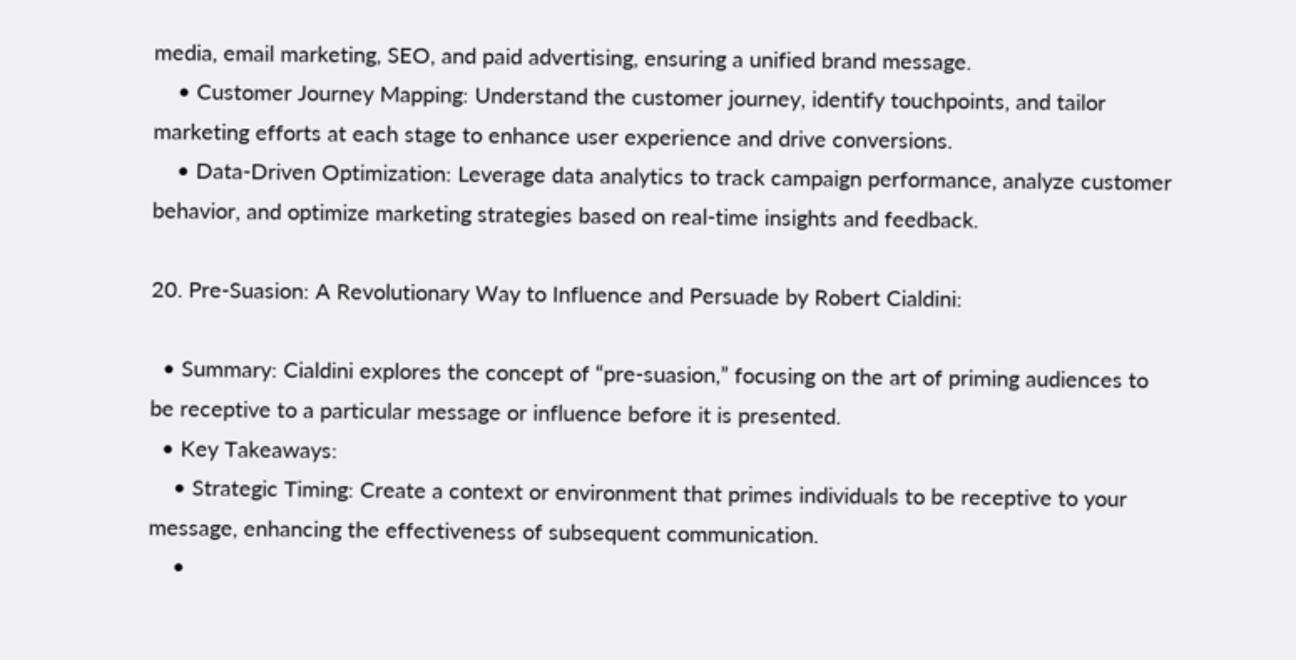media, email marketing, SEO, and paid advertising, ensuring a unified brand message.
    • Customer Journey Mapping: Understand the customer journey, identify touchpoints, and tailor marketing efforts at each stage to enhance user experience and drive conversions.
    • Data-Driven Optimization: Leverage data analytics to track campaign performance, analyze customer behavior, and optimize marketing strategies based on real-time insights and feedback.

20. Pre-Suasion: A Revolutionary Way to Influence and Persuade by Robert Cialdini:

  • Summary: Cialdini explores the concept of “pre-suasion,” focusing on the art of priming audiences to be receptive to a particular message or influence before it is presented.
  • Key Takeaways:
    • Strategic Timing: Create a context or environment that primes individuals to be receptive to your message, enhancing the effectiveness of subsequent communication.
    •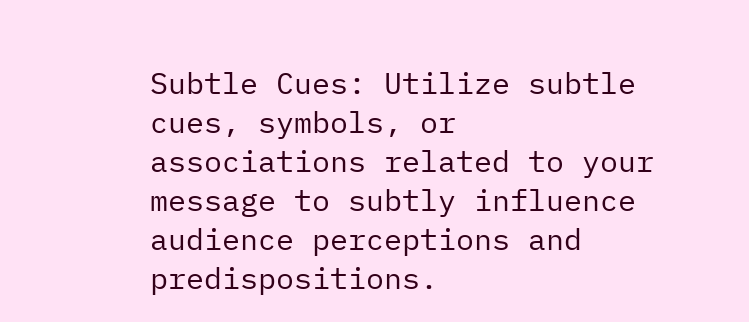Subtle Cues: Utilize subtle cues, symbols, or associations related to your message to subtly influence audience perceptions and predispositions.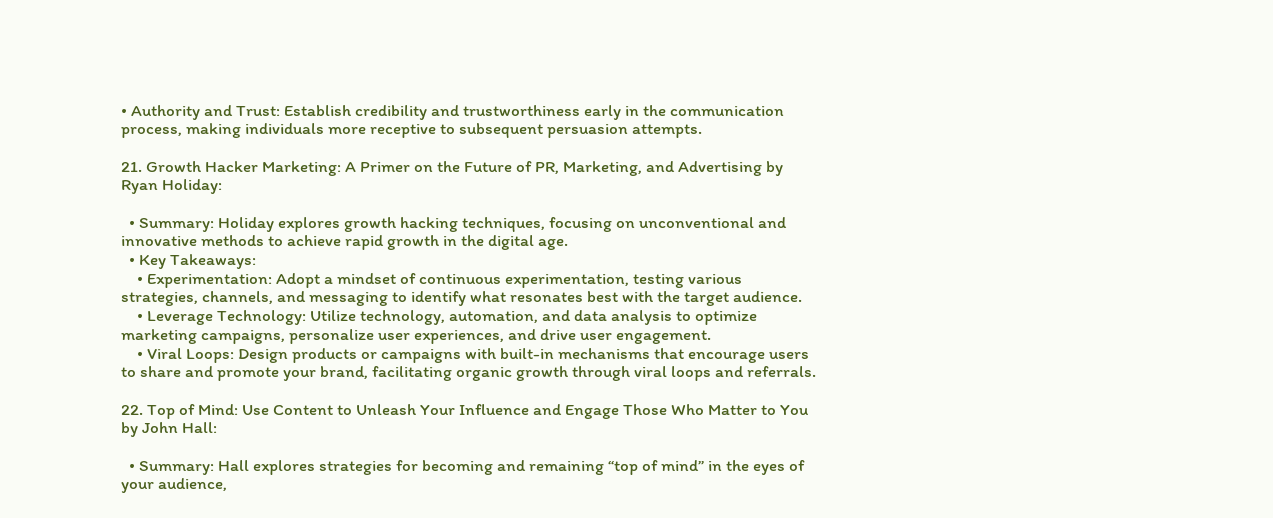• Authority and Trust: Establish credibility and trustworthiness early in the communication process, making individuals more receptive to subsequent persuasion attempts.

21. Growth Hacker Marketing: A Primer on the Future of PR, Marketing, and Advertising by Ryan Holiday:

  • Summary: Holiday explores growth hacking techniques, focusing on unconventional and innovative methods to achieve rapid growth in the digital age.
  • Key Takeaways:
    • Experimentation: Adopt a mindset of continuous experimentation, testing various strategies, channels, and messaging to identify what resonates best with the target audience.
    • Leverage Technology: Utilize technology, automation, and data analysis to optimize marketing campaigns, personalize user experiences, and drive user engagement.
    • Viral Loops: Design products or campaigns with built-in mechanisms that encourage users to share and promote your brand, facilitating organic growth through viral loops and referrals.

22. Top of Mind: Use Content to Unleash Your Influence and Engage Those Who Matter to You by John Hall:

  • Summary: Hall explores strategies for becoming and remaining “top of mind” in the eyes of your audience,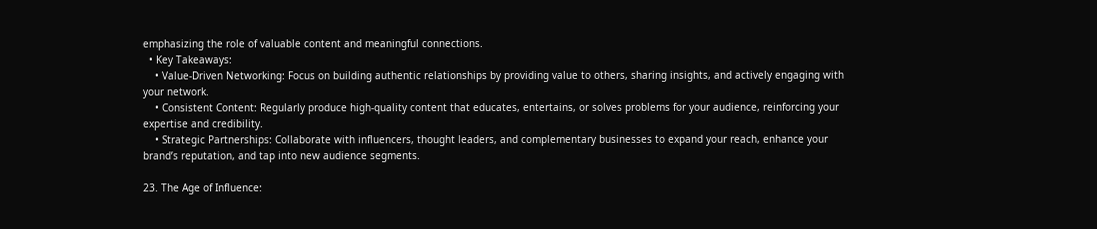emphasizing the role of valuable content and meaningful connections.
  • Key Takeaways:
    • Value-Driven Networking: Focus on building authentic relationships by providing value to others, sharing insights, and actively engaging with your network.
    • Consistent Content: Regularly produce high-quality content that educates, entertains, or solves problems for your audience, reinforcing your expertise and credibility.
    • Strategic Partnerships: Collaborate with influencers, thought leaders, and complementary businesses to expand your reach, enhance your brand’s reputation, and tap into new audience segments.

23. The Age of Influence: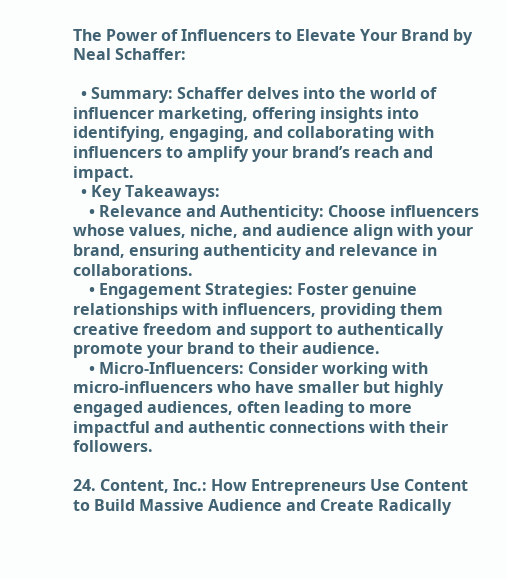The Power of Influencers to Elevate Your Brand by Neal Schaffer:

  • Summary: Schaffer delves into the world of influencer marketing, offering insights into identifying, engaging, and collaborating with influencers to amplify your brand’s reach and impact.
  • Key Takeaways:
    • Relevance and Authenticity: Choose influencers whose values, niche, and audience align with your brand, ensuring authenticity and relevance in collaborations.
    • Engagement Strategies: Foster genuine relationships with influencers, providing them creative freedom and support to authentically promote your brand to their audience.
    • Micro-Influencers: Consider working with micro-influencers who have smaller but highly engaged audiences, often leading to more impactful and authentic connections with their followers.

24. Content, Inc.: How Entrepreneurs Use Content to Build Massive Audience and Create Radically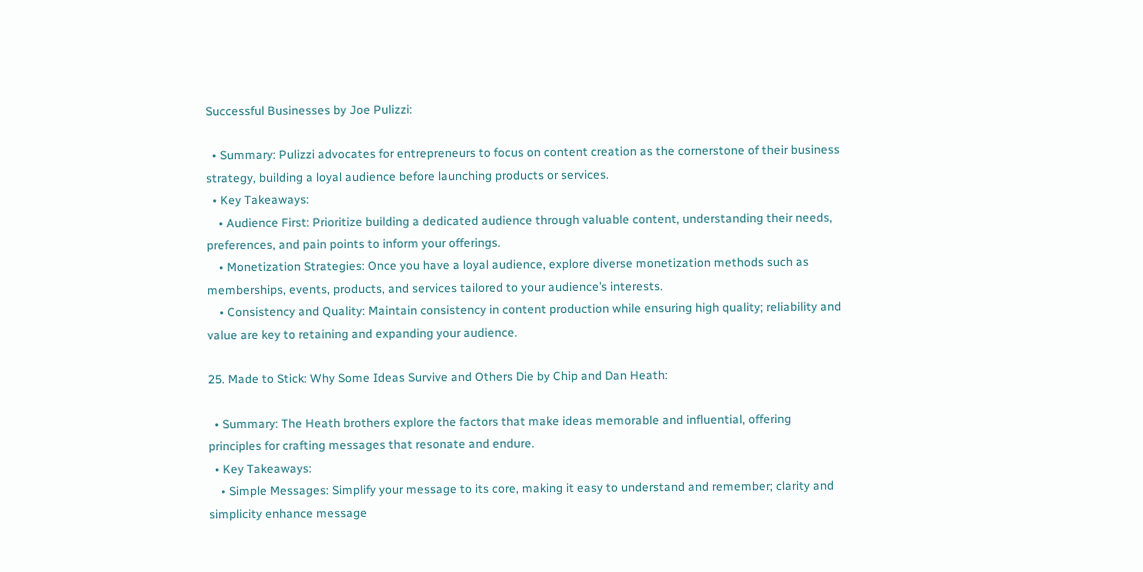Successful Businesses by Joe Pulizzi:

  • Summary: Pulizzi advocates for entrepreneurs to focus on content creation as the cornerstone of their business strategy, building a loyal audience before launching products or services.
  • Key Takeaways:
    • Audience First: Prioritize building a dedicated audience through valuable content, understanding their needs, preferences, and pain points to inform your offerings.
    • Monetization Strategies: Once you have a loyal audience, explore diverse monetization methods such as memberships, events, products, and services tailored to your audience’s interests.
    • Consistency and Quality: Maintain consistency in content production while ensuring high quality; reliability and value are key to retaining and expanding your audience.

25. Made to Stick: Why Some Ideas Survive and Others Die by Chip and Dan Heath:

  • Summary: The Heath brothers explore the factors that make ideas memorable and influential, offering principles for crafting messages that resonate and endure.
  • Key Takeaways:
    • Simple Messages: Simplify your message to its core, making it easy to understand and remember; clarity and simplicity enhance message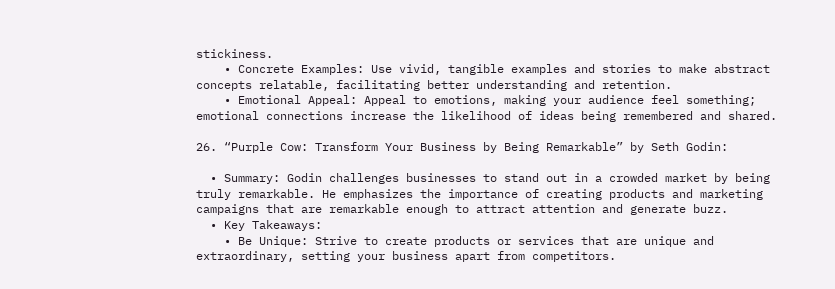stickiness.
    • Concrete Examples: Use vivid, tangible examples and stories to make abstract concepts relatable, facilitating better understanding and retention.
    • Emotional Appeal: Appeal to emotions, making your audience feel something; emotional connections increase the likelihood of ideas being remembered and shared.

26. “Purple Cow: Transform Your Business by Being Remarkable” by Seth Godin:

  • Summary: Godin challenges businesses to stand out in a crowded market by being truly remarkable. He emphasizes the importance of creating products and marketing campaigns that are remarkable enough to attract attention and generate buzz.
  • Key Takeaways:
    • Be Unique: Strive to create products or services that are unique and extraordinary, setting your business apart from competitors.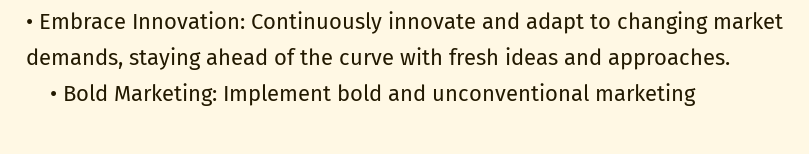• Embrace Innovation: Continuously innovate and adapt to changing market demands, staying ahead of the curve with fresh ideas and approaches.
    • Bold Marketing: Implement bold and unconventional marketing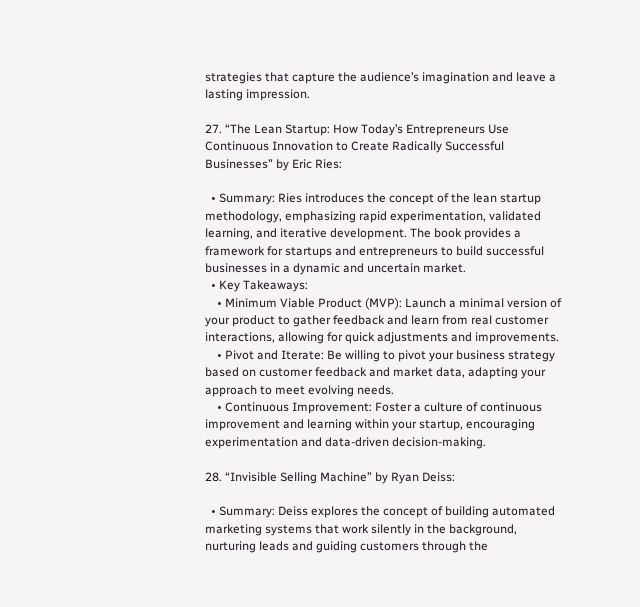strategies that capture the audience’s imagination and leave a lasting impression.

27. “The Lean Startup: How Today’s Entrepreneurs Use Continuous Innovation to Create Radically Successful Businesses” by Eric Ries:

  • Summary: Ries introduces the concept of the lean startup methodology, emphasizing rapid experimentation, validated learning, and iterative development. The book provides a framework for startups and entrepreneurs to build successful businesses in a dynamic and uncertain market.
  • Key Takeaways:
    • Minimum Viable Product (MVP): Launch a minimal version of your product to gather feedback and learn from real customer interactions, allowing for quick adjustments and improvements.
    • Pivot and Iterate: Be willing to pivot your business strategy based on customer feedback and market data, adapting your approach to meet evolving needs.
    • Continuous Improvement: Foster a culture of continuous improvement and learning within your startup, encouraging experimentation and data-driven decision-making.

28. “Invisible Selling Machine” by Ryan Deiss:

  • Summary: Deiss explores the concept of building automated marketing systems that work silently in the background, nurturing leads and guiding customers through the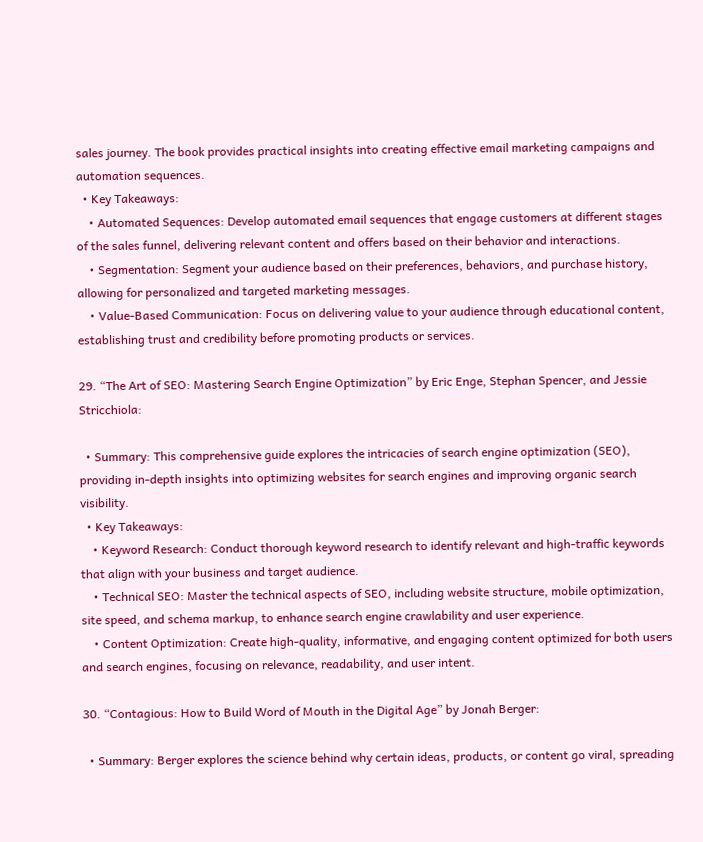sales journey. The book provides practical insights into creating effective email marketing campaigns and automation sequences.
  • Key Takeaways:
    • Automated Sequences: Develop automated email sequences that engage customers at different stages of the sales funnel, delivering relevant content and offers based on their behavior and interactions.
    • Segmentation: Segment your audience based on their preferences, behaviors, and purchase history, allowing for personalized and targeted marketing messages.
    • Value-Based Communication: Focus on delivering value to your audience through educational content, establishing trust and credibility before promoting products or services.

29. “The Art of SEO: Mastering Search Engine Optimization” by Eric Enge, Stephan Spencer, and Jessie Stricchiola:

  • Summary: This comprehensive guide explores the intricacies of search engine optimization (SEO), providing in-depth insights into optimizing websites for search engines and improving organic search visibility.
  • Key Takeaways:
    • Keyword Research: Conduct thorough keyword research to identify relevant and high-traffic keywords that align with your business and target audience.
    • Technical SEO: Master the technical aspects of SEO, including website structure, mobile optimization, site speed, and schema markup, to enhance search engine crawlability and user experience.
    • Content Optimization: Create high-quality, informative, and engaging content optimized for both users and search engines, focusing on relevance, readability, and user intent.

30. “Contagious: How to Build Word of Mouth in the Digital Age” by Jonah Berger:

  • Summary: Berger explores the science behind why certain ideas, products, or content go viral, spreading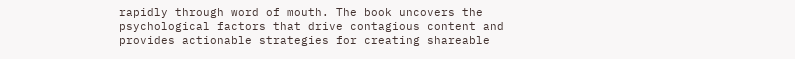rapidly through word of mouth. The book uncovers the psychological factors that drive contagious content and provides actionable strategies for creating shareable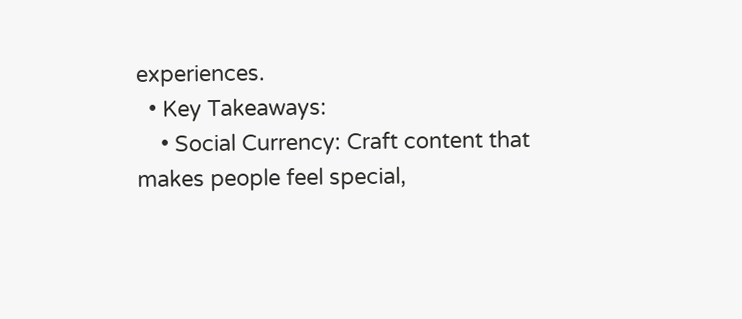experiences.
  • Key Takeaways:
    • Social Currency: Craft content that makes people feel special,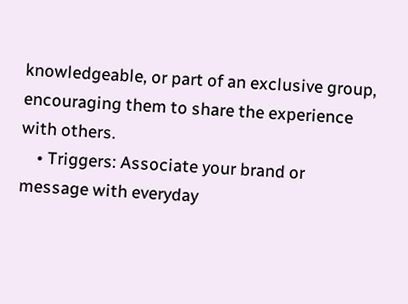knowledgeable, or part of an exclusive group, encouraging them to share the experience with others.
    • Triggers: Associate your brand or message with everyday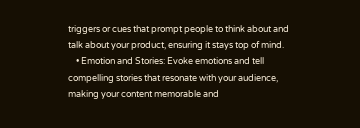triggers or cues that prompt people to think about and talk about your product, ensuring it stays top of mind.
    • Emotion and Stories: Evoke emotions and tell compelling stories that resonate with your audience, making your content memorable and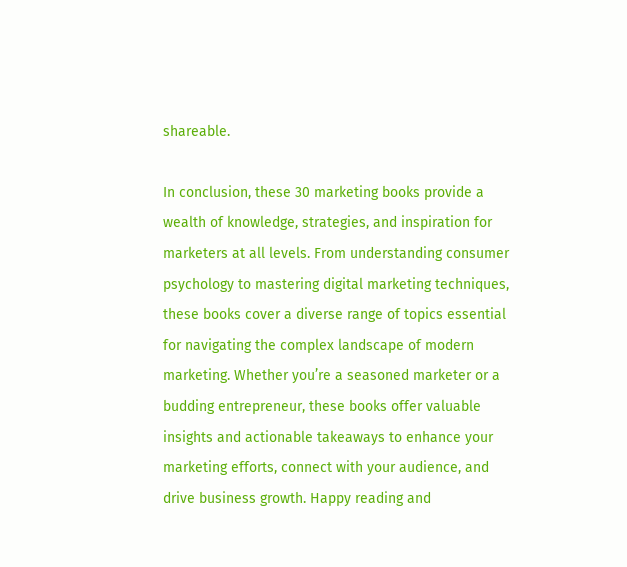shareable.

In conclusion, these 30 marketing books provide a wealth of knowledge, strategies, and inspiration for marketers at all levels. From understanding consumer psychology to mastering digital marketing techniques, these books cover a diverse range of topics essential for navigating the complex landscape of modern marketing. Whether you’re a seasoned marketer or a budding entrepreneur, these books offer valuable insights and actionable takeaways to enhance your marketing efforts, connect with your audience, and drive business growth. Happy reading and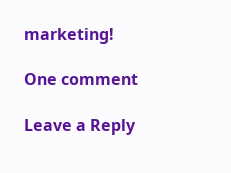marketing!

One comment

Leave a Reply